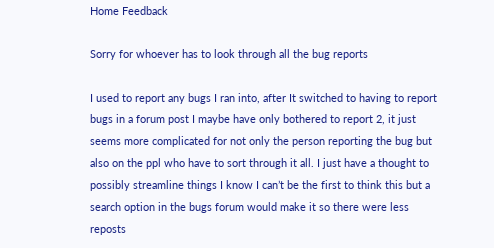Home Feedback

Sorry for whoever has to look through all the bug reports

I used to report any bugs I ran into, after It switched to having to report bugs in a forum post I maybe have only bothered to report 2, it just seems more complicated for not only the person reporting the bug but also on the ppl who have to sort through it all. I just have a thought to possibly streamline things I know I can’t be the first to think this but a search option in the bugs forum would make it so there were less reposts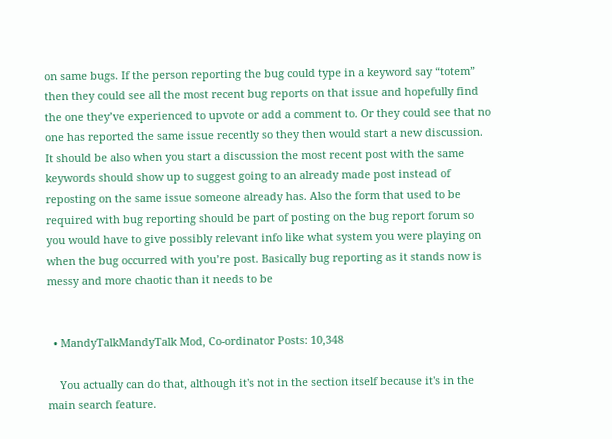on same bugs. If the person reporting the bug could type in a keyword say “totem” then they could see all the most recent bug reports on that issue and hopefully find the one they’ve experienced to upvote or add a comment to. Or they could see that no one has reported the same issue recently so they then would start a new discussion. It should be also when you start a discussion the most recent post with the same keywords should show up to suggest going to an already made post instead of reposting on the same issue someone already has. Also the form that used to be required with bug reporting should be part of posting on the bug report forum so you would have to give possibly relevant info like what system you were playing on when the bug occurred with you’re post. Basically bug reporting as it stands now is messy and more chaotic than it needs to be


  • MandyTalkMandyTalk Mod, Co-ordinator Posts: 10,348

    You actually can do that, although it's not in the section itself because it's in the main search feature.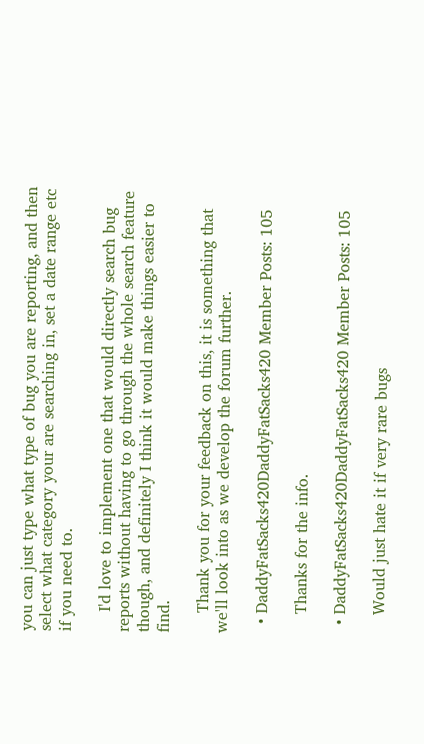you can just type what type of bug you are reporting, and then select what category your are searching in, set a date range etc if you need to.

    I'd love to implement one that would directly search bug reports without having to go through the whole search feature though, and definitely I think it would make things easier to find.

    Thank you for your feedback on this, it is something that we'll look into as we develop the forum further.

  • DaddyFatSacks420DaddyFatSacks420 Member Posts: 105

    Thanks for the info.

  • DaddyFatSacks420DaddyFatSacks420 Member Posts: 105

    Would just hate it if very rare bugs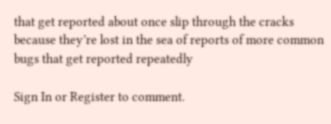that get reported about once slip through the cracks because they’re lost in the sea of reports of more common bugs that get reported repeatedly

Sign In or Register to comment.